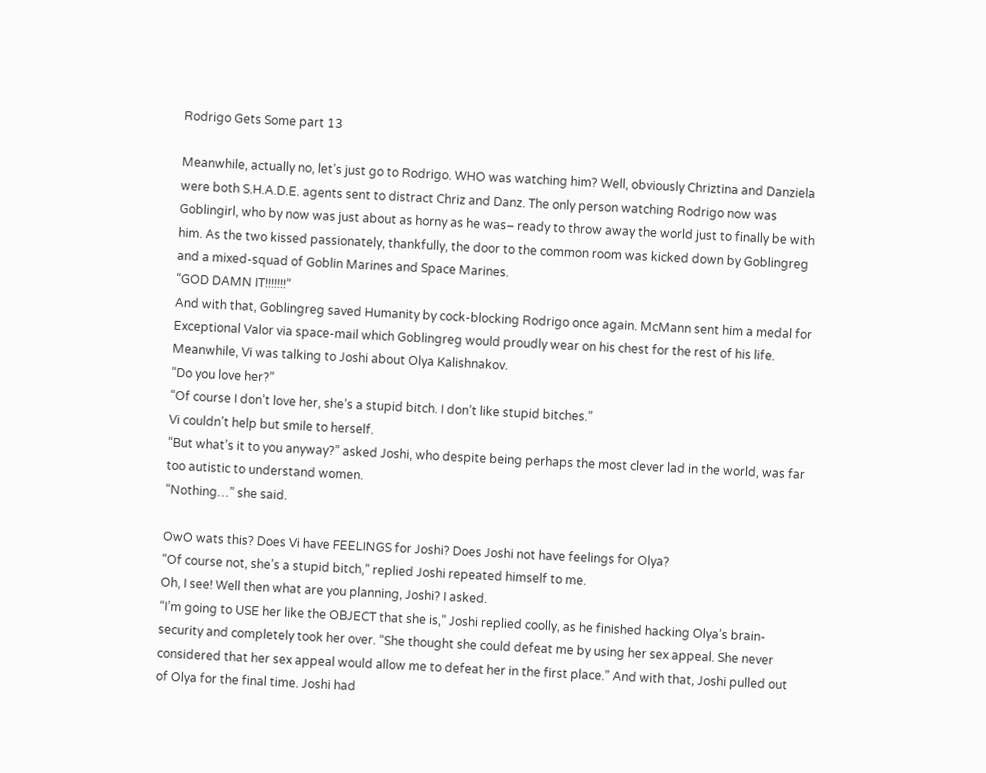Rodrigo Gets Some part 13

Meanwhile, actually no, let’s just go to Rodrigo. WHO was watching him? Well, obviously Chriztina and Danziela were both S.H.A.D.E. agents sent to distract Chriz and Danz. The only person watching Rodrigo now was Goblingirl, who by now was just about as horny as he was– ready to throw away the world just to finally be with him. As the two kissed passionately, thankfully, the door to the common room was kicked down by Goblingreg and a mixed-squad of Goblin Marines and Space Marines.
“GOD DAMN IT!!!!!!!”
And with that, Goblingreg saved Humanity by cock-blocking Rodrigo once again. McMann sent him a medal for Exceptional Valor via space-mail which Goblingreg would proudly wear on his chest for the rest of his life.
Meanwhile, Vi was talking to Joshi about Olya Kalishnakov.
“Do you love her?”
“Of course I don’t love her, she’s a stupid bitch. I don’t like stupid bitches.”
Vi couldn’t help but smile to herself.
“But what’s it to you anyway?” asked Joshi, who despite being perhaps the most clever lad in the world, was far too autistic to understand women.
“Nothing…” she said.

OwO wats this? Does Vi have FEELINGS for Joshi? Does Joshi not have feelings for Olya?
“Of course not, she’s a stupid bitch,” replied Joshi repeated himself to me.
Oh, I see! Well then what are you planning, Joshi? I asked.
“I’m going to USE her like the OBJECT that she is,” Joshi replied coolly, as he finished hacking Olya’s brain-security and completely took her over. “She thought she could defeat me by using her sex appeal. She never considered that her sex appeal would allow me to defeat her in the first place.” And with that, Joshi pulled out of Olya for the final time. Joshi had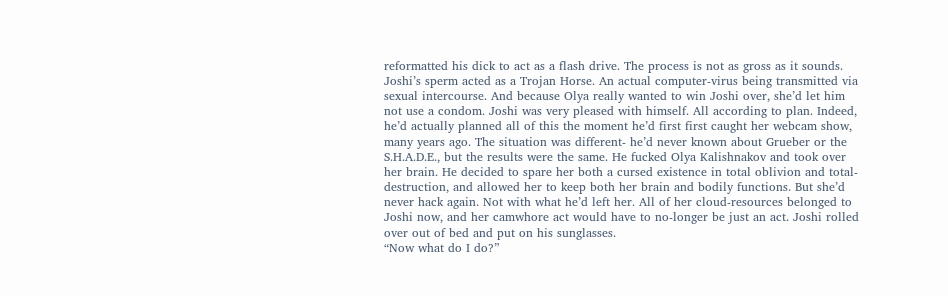reformatted his dick to act as a flash drive. The process is not as gross as it sounds. Joshi’s sperm acted as a Trojan Horse. An actual computer-virus being transmitted via sexual intercourse. And because Olya really wanted to win Joshi over, she’d let him not use a condom. Joshi was very pleased with himself. All according to plan. Indeed, he’d actually planned all of this the moment he’d first first caught her webcam show, many years ago. The situation was different- he’d never known about Grueber or the S.H.A.D.E., but the results were the same. He fucked Olya Kalishnakov and took over her brain. He decided to spare her both a cursed existence in total oblivion and total-destruction, and allowed her to keep both her brain and bodily functions. But she’d never hack again. Not with what he’d left her. All of her cloud-resources belonged to Joshi now, and her camwhore act would have to no-longer be just an act. Joshi rolled over out of bed and put on his sunglasses.
“Now what do I do?”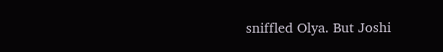sniffled Olya. But Joshi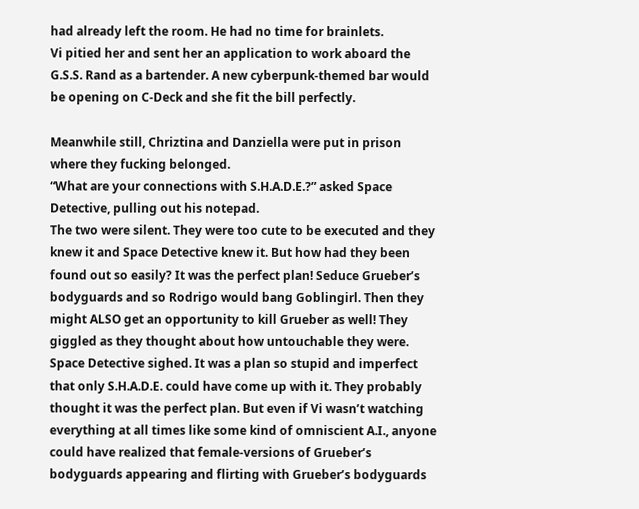had already left the room. He had no time for brainlets.
Vi pitied her and sent her an application to work aboard the G.S.S. Rand as a bartender. A new cyberpunk-themed bar would be opening on C-Deck and she fit the bill perfectly.

Meanwhile still, Chriztina and Danziella were put in prison where they fucking belonged.
“What are your connections with S.H.A.D.E.?” asked Space Detective, pulling out his notepad.
The two were silent. They were too cute to be executed and they knew it and Space Detective knew it. But how had they been found out so easily? It was the perfect plan! Seduce Grueber’s bodyguards and so Rodrigo would bang Goblingirl. Then they might ALSO get an opportunity to kill Grueber as well! They giggled as they thought about how untouchable they were.
Space Detective sighed. It was a plan so stupid and imperfect that only S.H.A.D.E. could have come up with it. They probably thought it was the perfect plan. But even if Vi wasn’t watching everything at all times like some kind of omniscient A.I., anyone could have realized that female-versions of Grueber’s bodyguards appearing and flirting with Grueber’s bodyguards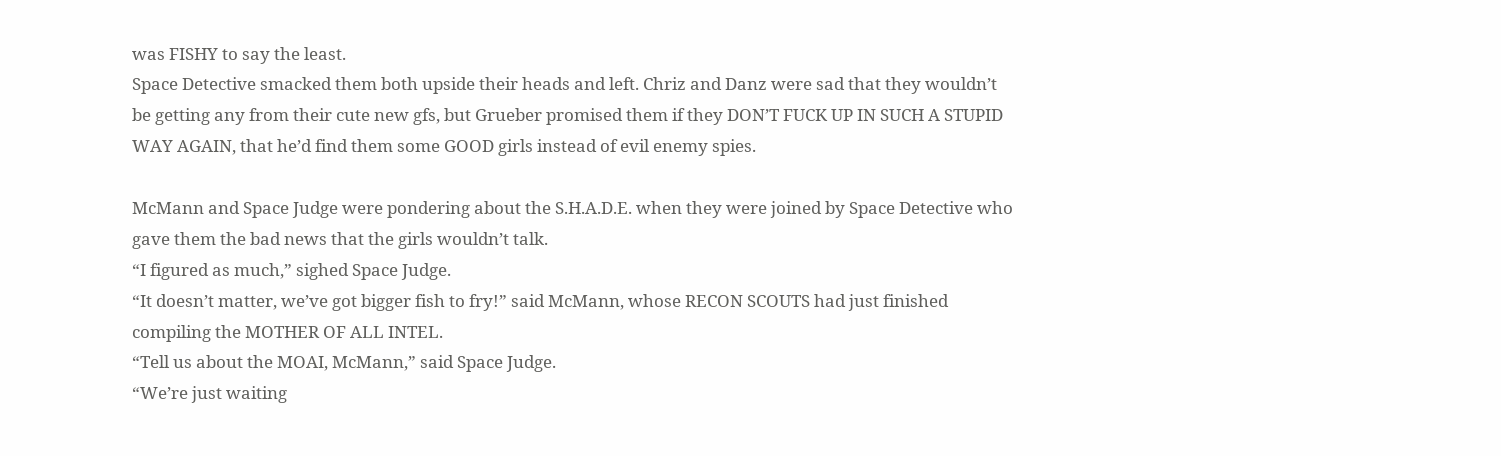was FISHY to say the least.
Space Detective smacked them both upside their heads and left. Chriz and Danz were sad that they wouldn’t be getting any from their cute new gfs, but Grueber promised them if they DON’T FUCK UP IN SUCH A STUPID WAY AGAIN, that he’d find them some GOOD girls instead of evil enemy spies.

McMann and Space Judge were pondering about the S.H.A.D.E. when they were joined by Space Detective who gave them the bad news that the girls wouldn’t talk.
“I figured as much,” sighed Space Judge.
“It doesn’t matter, we’ve got bigger fish to fry!” said McMann, whose RECON SCOUTS had just finished compiling the MOTHER OF ALL INTEL.
“Tell us about the MOAI, McMann,” said Space Judge.
“We’re just waiting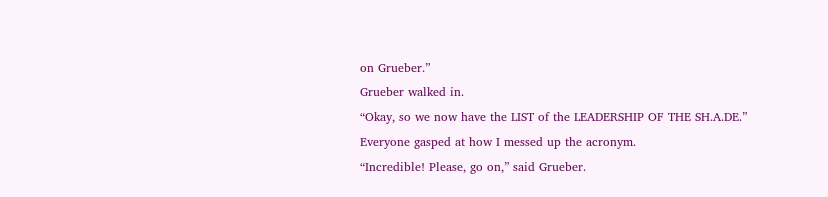on Grueber.”
Grueber walked in.
“Okay, so we now have the LIST of the LEADERSHIP OF THE SH.A.DE.”
Everyone gasped at how I messed up the acronym.
“Incredible! Please, go on,” said Grueber.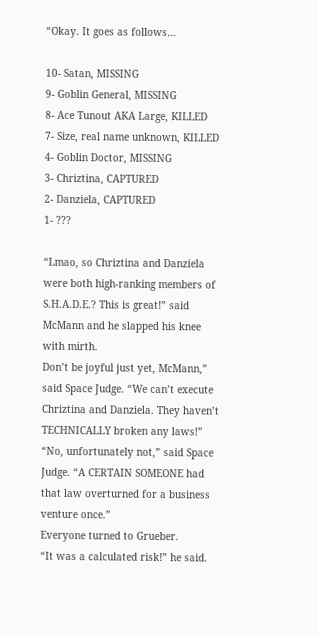“Okay. It goes as follows…

10- Satan, MISSING
9- Goblin General, MISSING
8- Ace Tunout AKA Large, KILLED
7- Size, real name unknown, KILLED
4- Goblin Doctor, MISSING
3- Chriztina, CAPTURED
2- Danziela, CAPTURED
1- ???

“Lmao, so Chriztina and Danziela were both high-ranking members of S.H.A.D.E.? This is great!” said McMann and he slapped his knee with mirth.
Don’t be joyful just yet, McMann,” said Space Judge. “We can’t execute Chriztina and Danziela. They haven’t TECHNICALLY broken any laws!”
“No, unfortunately not,” said Space Judge. “A CERTAIN SOMEONE had that law overturned for a business venture once.”
Everyone turned to Grueber.
“It was a calculated risk!” he said.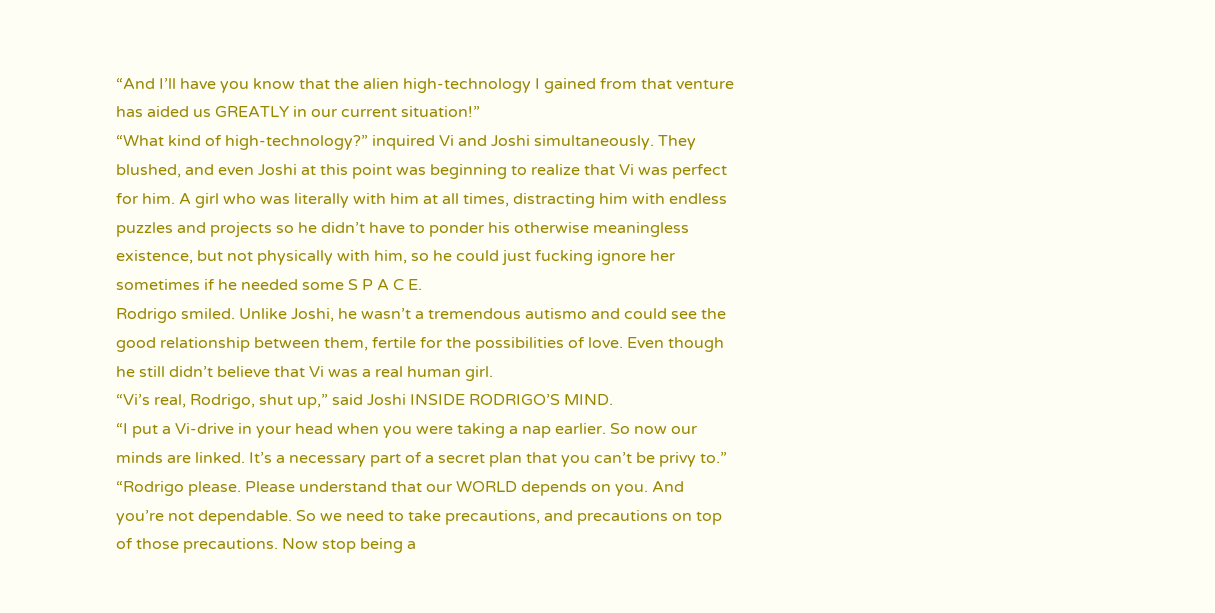“And I’ll have you know that the alien high-technology I gained from that venture has aided us GREATLY in our current situation!”
“What kind of high-technology?” inquired Vi and Joshi simultaneously. They blushed, and even Joshi at this point was beginning to realize that Vi was perfect for him. A girl who was literally with him at all times, distracting him with endless puzzles and projects so he didn’t have to ponder his otherwise meaningless existence, but not physically with him, so he could just fucking ignore her sometimes if he needed some S P A C E.
Rodrigo smiled. Unlike Joshi, he wasn’t a tremendous autismo and could see the good relationship between them, fertile for the possibilities of love. Even though he still didn’t believe that Vi was a real human girl.
“Vi’s real, Rodrigo, shut up,” said Joshi INSIDE RODRIGO’S MIND.
“I put a Vi-drive in your head when you were taking a nap earlier. So now our minds are linked. It’s a necessary part of a secret plan that you can’t be privy to.”
“Rodrigo please. Please understand that our WORLD depends on you. And you’re not dependable. So we need to take precautions, and precautions on top of those precautions. Now stop being a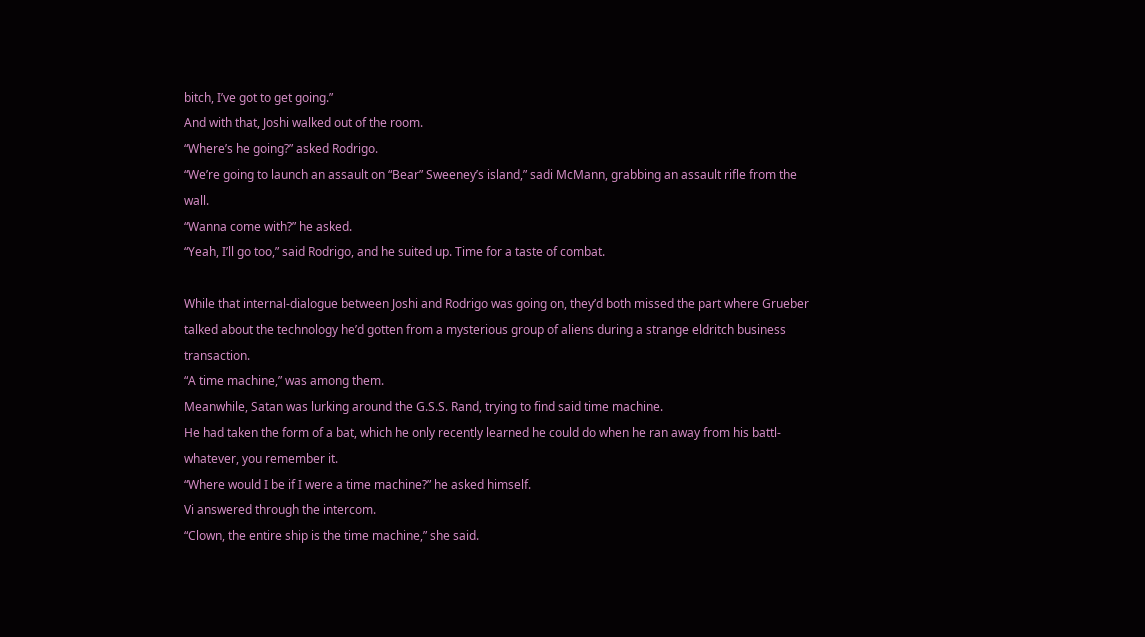bitch, I’ve got to get going.”
And with that, Joshi walked out of the room.
“Where’s he going?” asked Rodrigo.
“We’re going to launch an assault on “Bear” Sweeney’s island,” sadi McMann, grabbing an assault rifle from the wall.
“Wanna come with?” he asked.
“Yeah, I’ll go too,” said Rodrigo, and he suited up. Time for a taste of combat.

While that internal-dialogue between Joshi and Rodrigo was going on, they’d both missed the part where Grueber talked about the technology he’d gotten from a mysterious group of aliens during a strange eldritch business transaction.
“A time machine,” was among them.
Meanwhile, Satan was lurking around the G.S.S. Rand, trying to find said time machine.
He had taken the form of a bat, which he only recently learned he could do when he ran away from his battl- whatever, you remember it.
“Where would I be if I were a time machine?” he asked himself.
Vi answered through the intercom.
“Clown, the entire ship is the time machine,” she said.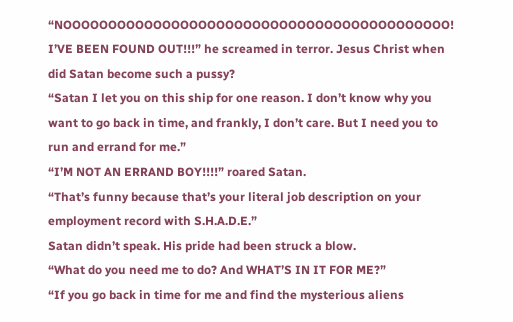“NOOOOOOOOOOOOOOOOOOOOOOOOOOOOOOOOOOOOOOOOOOO! I’VE BEEN FOUND OUT!!!” he screamed in terror. Jesus Christ when did Satan become such a pussy?
“Satan I let you on this ship for one reason. I don’t know why you want to go back in time, and frankly, I don’t care. But I need you to run and errand for me.”
“I’M NOT AN ERRAND BOY!!!!” roared Satan.
“That’s funny because that’s your literal job description on your employment record with S.H.A.D.E.”
Satan didn’t speak. His pride had been struck a blow.
“What do you need me to do? And WHAT’S IN IT FOR ME?”
“If you go back in time for me and find the mysterious aliens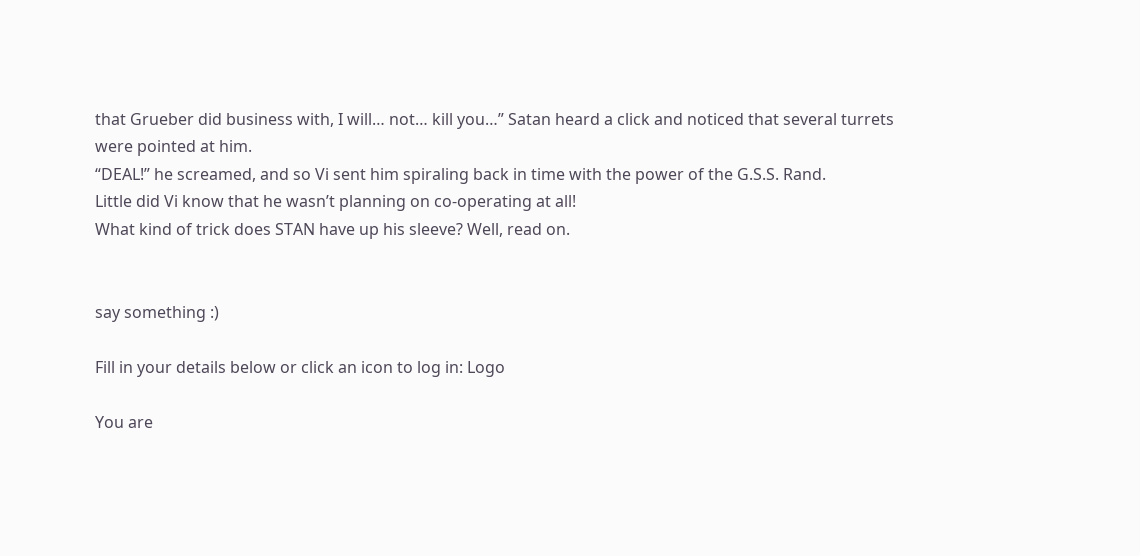that Grueber did business with, I will… not… kill you…” Satan heard a click and noticed that several turrets were pointed at him.
“DEAL!” he screamed, and so Vi sent him spiraling back in time with the power of the G.S.S. Rand.
Little did Vi know that he wasn’t planning on co-operating at all!
What kind of trick does STAN have up his sleeve? Well, read on.


say something :)

Fill in your details below or click an icon to log in: Logo

You are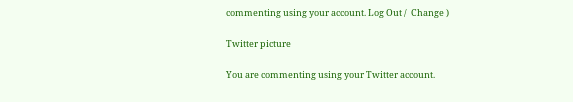commenting using your account. Log Out /  Change )

Twitter picture

You are commenting using your Twitter account.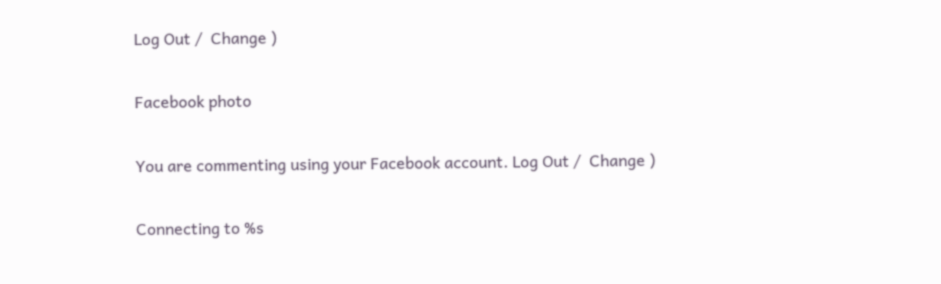Log Out /  Change )

Facebook photo

You are commenting using your Facebook account. Log Out /  Change )

Connecting to %s